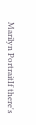Marilyn PortraitIf there's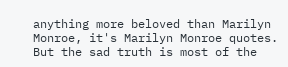anything more beloved than Marilyn Monroe, it's Marilyn Monroe quotes. But the sad truth is most of the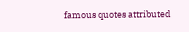famous quotes attributed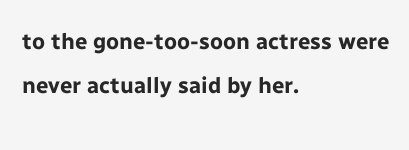to the gone-too-soon actress were never actually said by her.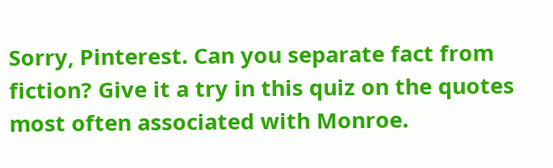Sorry, Pinterest. Can you separate fact from fiction? Give it a try in this quiz on the quotes most often associated with Monroe.